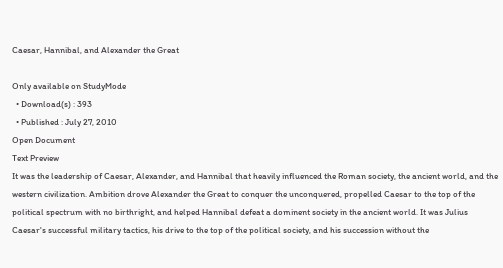Caesar, Hannibal, and Alexander the Great

Only available on StudyMode
  • Download(s) : 393
  • Published : July 27, 2010
Open Document
Text Preview
It was the leadership of Caesar, Alexander, and Hannibal that heavily influenced the Roman society, the ancient world, and the western civilization. Ambition drove Alexander the Great to conquer the unconquered, propelled Caesar to the top of the political spectrum with no birthright, and helped Hannibal defeat a dominent society in the ancient world. It was Julius Caesar's successful military tactics, his drive to the top of the political society, and his succession without the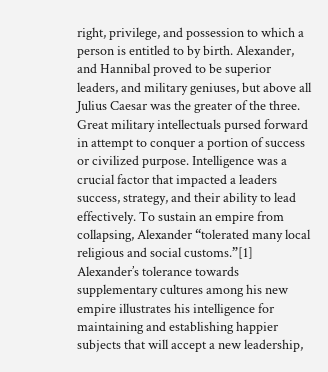right, privilege, and possession to which a person is entitled to by birth. Alexander, and Hannibal proved to be superior leaders, and military geniuses, but above all Julius Caesar was the greater of the three. Great military intellectuals pursed forward in attempt to conquer a portion of success or civilized purpose. Intelligence was a crucial factor that impacted a leaders success, strategy, and their ability to lead effectively. To sustain an empire from collapsing, Alexander “tolerated many local religious and social customs.”[1] Alexander’s tolerance towards supplementary cultures among his new empire illustrates his intelligence for maintaining and establishing happier subjects that will accept a new leadership,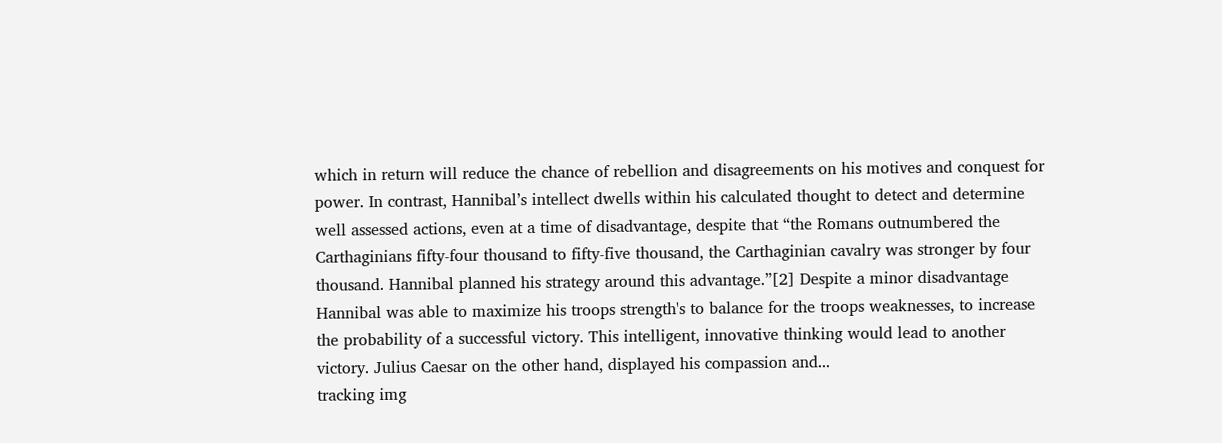which in return will reduce the chance of rebellion and disagreements on his motives and conquest for power. In contrast, Hannibal’s intellect dwells within his calculated thought to detect and determine well assessed actions, even at a time of disadvantage, despite that “the Romans outnumbered the Carthaginians fifty-four thousand to fifty-five thousand, the Carthaginian cavalry was stronger by four thousand. Hannibal planned his strategy around this advantage.”[2] Despite a minor disadvantage Hannibal was able to maximize his troops strength's to balance for the troops weaknesses, to increase the probability of a successful victory. This intelligent, innovative thinking would lead to another victory. Julius Caesar on the other hand, displayed his compassion and...
tracking img